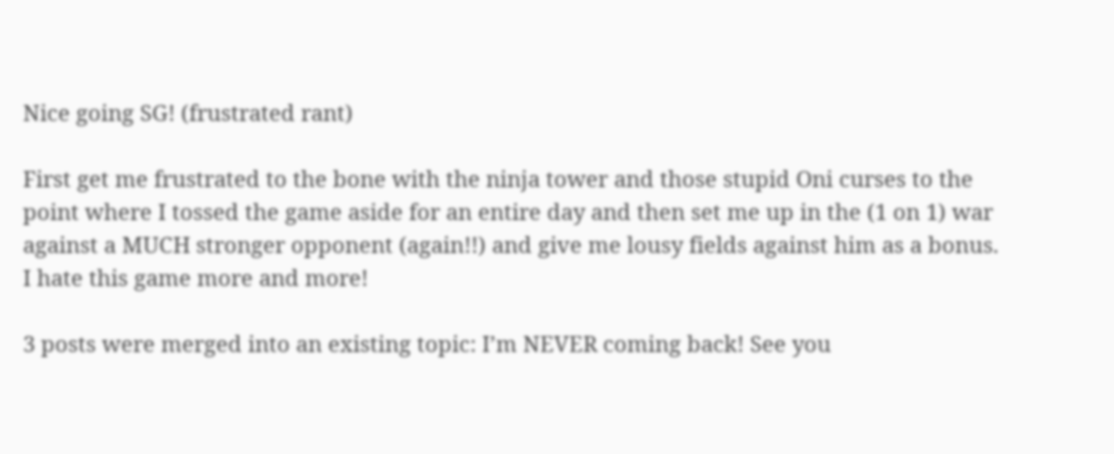Nice going SG! (frustrated rant)

First get me frustrated to the bone with the ninja tower and those stupid Oni curses to the point where I tossed the game aside for an entire day and then set me up in the (1 on 1) war against a MUCH stronger opponent (again!!) and give me lousy fields against him as a bonus. I hate this game more and more!

3 posts were merged into an existing topic: I’m NEVER coming back! See you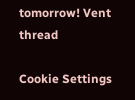tomorrow! Vent thread

Cookie Settings